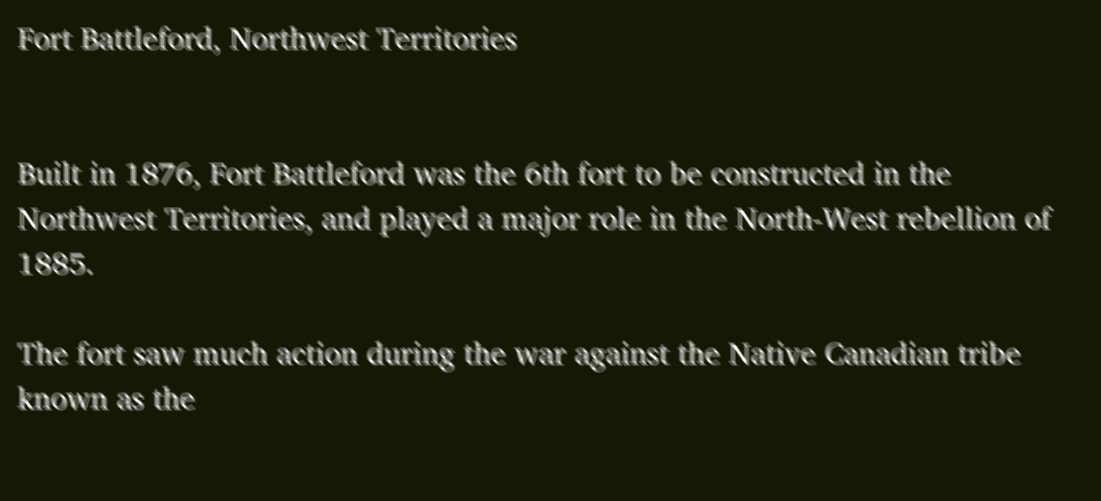Fort Battleford, Northwest Territories


Built in 1876, Fort Battleford was the 6th fort to be constructed in the Northwest Territories, and played a major role in the North-West rebellion of 1885.

The fort saw much action during the war against the Native Canadian tribe known as the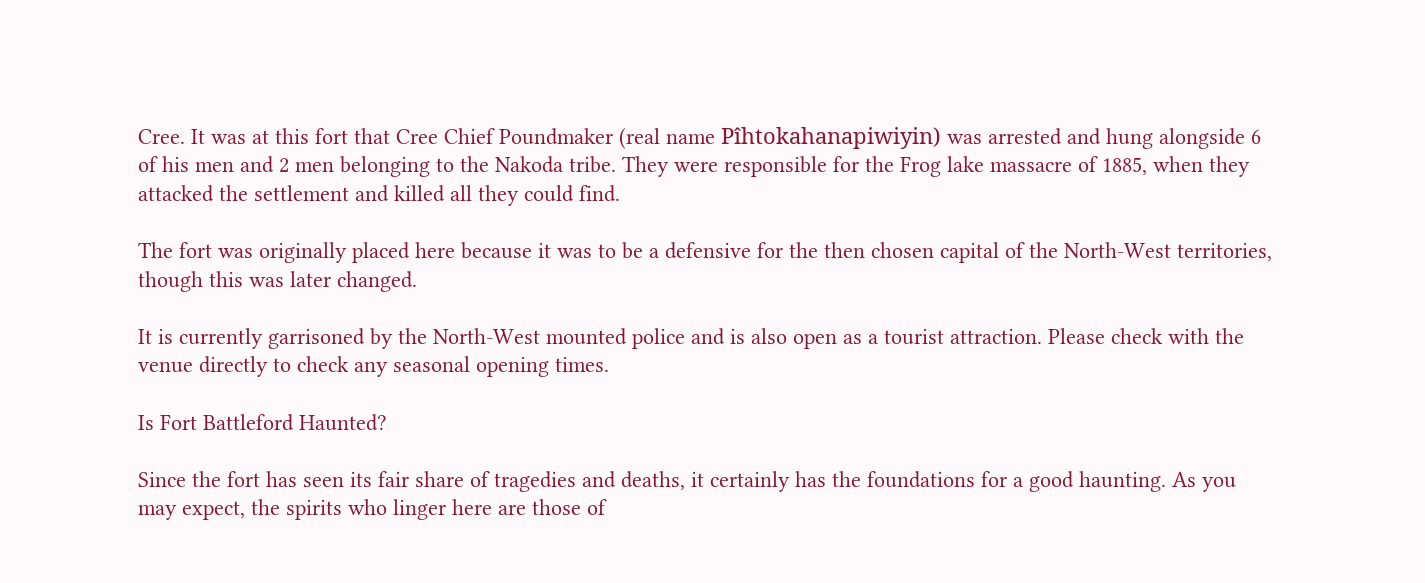Cree. It was at this fort that Cree Chief Poundmaker (real name Pîhtokahanapiwiyin) was arrested and hung alongside 6 of his men and 2 men belonging to the Nakoda tribe. They were responsible for the Frog lake massacre of 1885, when they attacked the settlement and killed all they could find.

The fort was originally placed here because it was to be a defensive for the then chosen capital of the North-West territories, though this was later changed.

It is currently garrisoned by the North-West mounted police and is also open as a tourist attraction. Please check with the venue directly to check any seasonal opening times.

Is Fort Battleford Haunted?

Since the fort has seen its fair share of tragedies and deaths, it certainly has the foundations for a good haunting. As you may expect, the spirits who linger here are those of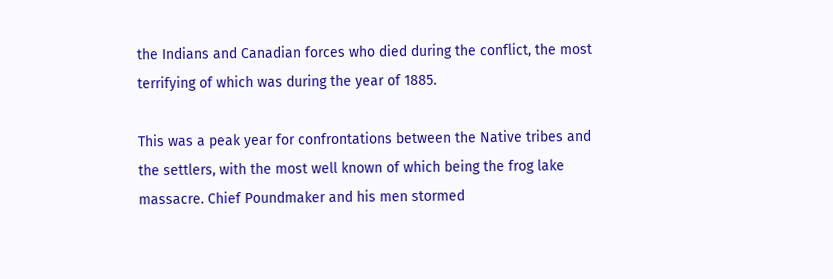the Indians and Canadian forces who died during the conflict, the most terrifying of which was during the year of 1885.

This was a peak year for confrontations between the Native tribes and the settlers, with the most well known of which being the frog lake massacre. Chief Poundmaker and his men stormed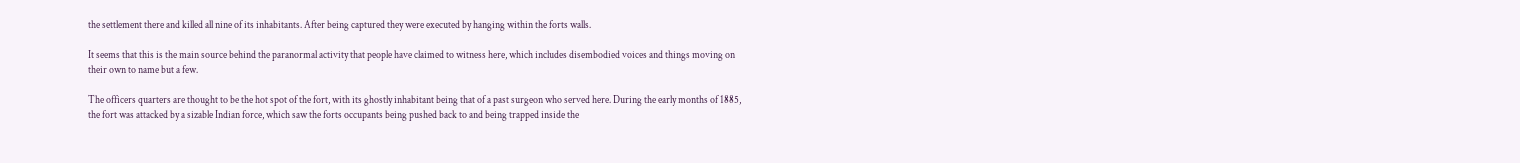the settlement there and killed all nine of its inhabitants. After being captured they were executed by hanging within the forts walls.

It seems that this is the main source behind the paranormal activity that people have claimed to witness here, which includes disembodied voices and things moving on their own to name but a few.

The officers quarters are thought to be the hot spot of the fort, with its ghostly inhabitant being that of a past surgeon who served here. During the early months of 1885, the fort was attacked by a sizable Indian force, which saw the forts occupants being pushed back to and being trapped inside the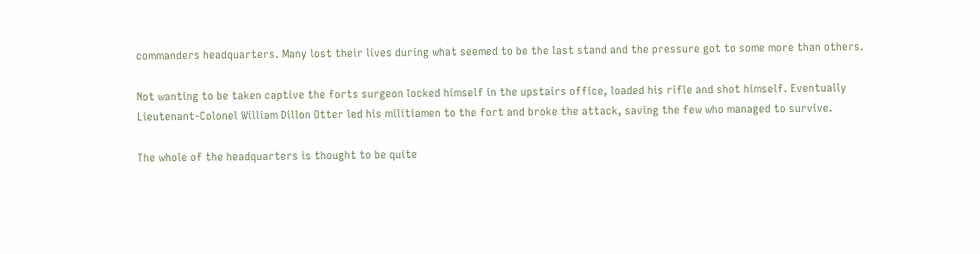commanders headquarters. Many lost their lives during what seemed to be the last stand and the pressure got to some more than others.

Not wanting to be taken captive the forts surgeon locked himself in the upstairs office, loaded his rifle and shot himself. Eventually Lieutenant-Colonel William Dillon Otter led his militiamen to the fort and broke the attack, saving the few who managed to survive.

The whole of the headquarters is thought to be quite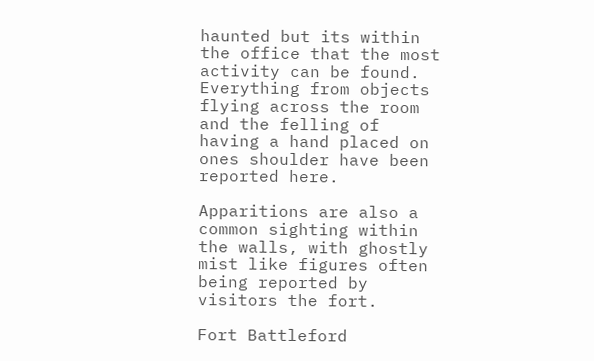haunted but its within the office that the most activity can be found. Everything from objects flying across the room and the felling of having a hand placed on ones shoulder have been reported here.

Apparitions are also a common sighting within the walls, with ghostly mist like figures often being reported by visitors the fort.

Fort Battleford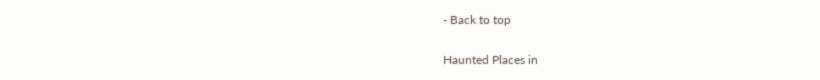- Back to top

Haunted Places in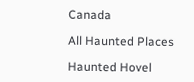Canada

All Haunted Places

Haunted Hovel